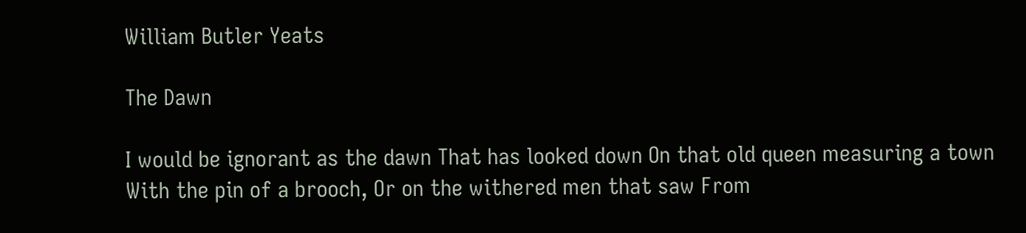William Butler Yeats

The Dawn

I would be ignorant as the dawn That has looked down On that old queen measuring a town With the pin of a brooch, Or on the withered men that saw From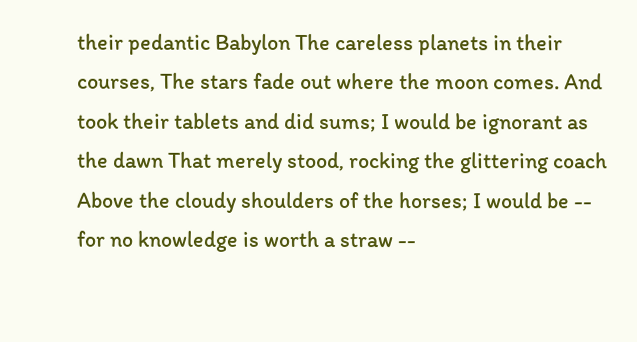their pedantic Babylon The careless planets in their courses, The stars fade out where the moon comes. And took their tablets and did sums; I would be ignorant as the dawn That merely stood, rocking the glittering coach Above the cloudy shoulders of the horses; I would be -- for no knowledge is worth a straw --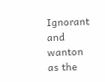Ignorant and wanton as the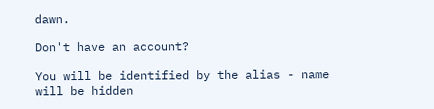dawn.

Don't have an account?

You will be identified by the alias - name will be hidden